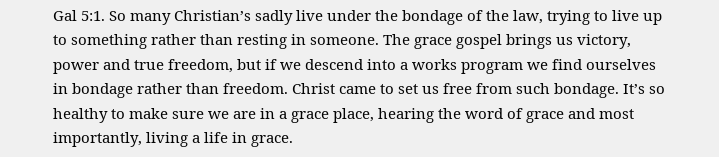Gal 5:1. So many Christian’s sadly live under the bondage of the law, trying to live up to something rather than resting in someone. The grace gospel brings us victory, power and true freedom, but if we descend into a works program we find ourselves in bondage rather than freedom. Christ came to set us free from such bondage. It’s so healthy to make sure we are in a grace place, hearing the word of grace and most importantly, living a life in grace.